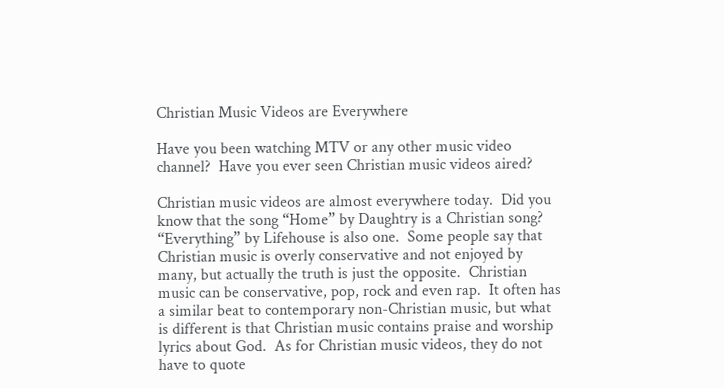Christian Music Videos are Everywhere

Have you been watching MTV or any other music video channel?  Have you ever seen Christian music videos aired?

Christian music videos are almost everywhere today.  Did you know that the song “Home” by Daughtry is a Christian song?  “Everything” by Lifehouse is also one.  Some people say that Christian music is overly conservative and not enjoyed by many, but actually the truth is just the opposite.  Christian music can be conservative, pop, rock and even rap.  It often has a similar beat to contemporary non-Christian music, but what is different is that Christian music contains praise and worship lyrics about God.  As for Christian music videos, they do not have to quote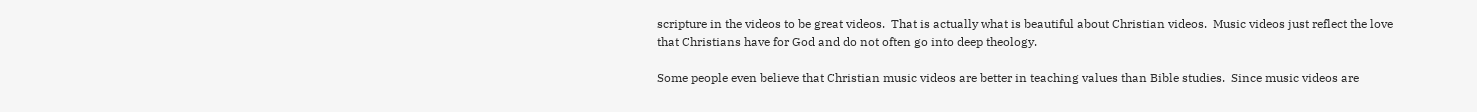scripture in the videos to be great videos.  That is actually what is beautiful about Christian videos.  Music videos just reflect the love that Christians have for God and do not often go into deep theology.

Some people even believe that Christian music videos are better in teaching values than Bible studies.  Since music videos are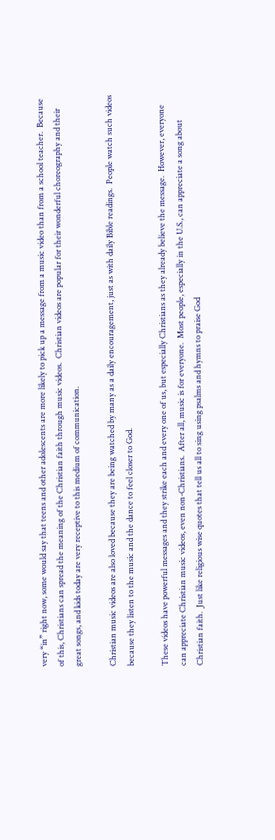very “in” right now, some would say that teens and other adolescents are more likely to pick up a message from a music video than from a school teacher.  Because of this, Christians can spread the meaning of the Christian faith through music videos.  Christian videos are popular for their wonderful choreography and their great songs, and kids today are very receptive to this medium of communication.

Christian music videos are also loved because they are being watched by many as a daily encouragement, just as with daily Bible readings.  People watch such videos because they listen to the music and the dance to feel closer to God.

These videos have powerful messages and they strike each and every one of us, but especially Christians as they already believe the message.  However, everyone can appreciate Christian music videos, even non-Christians.  After all, music is for everyone.  Most people, especially in the U.S., can appreciate a song about Christian faith.  Just like religious wise quotes that tell us all to sing using psalms and hymns to praise God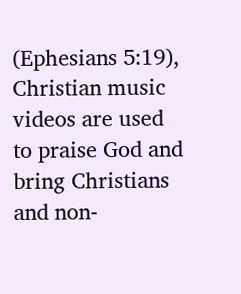(Ephesians 5:19), Christian music videos are used to praise God and bring Christians and non-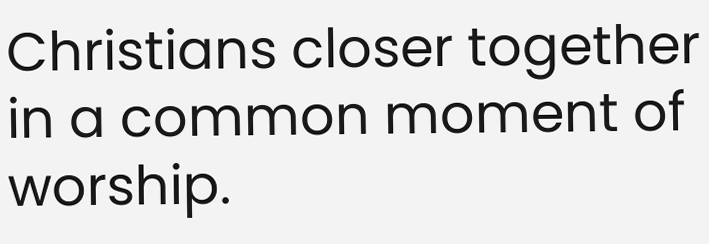Christians closer together in a common moment of worship.